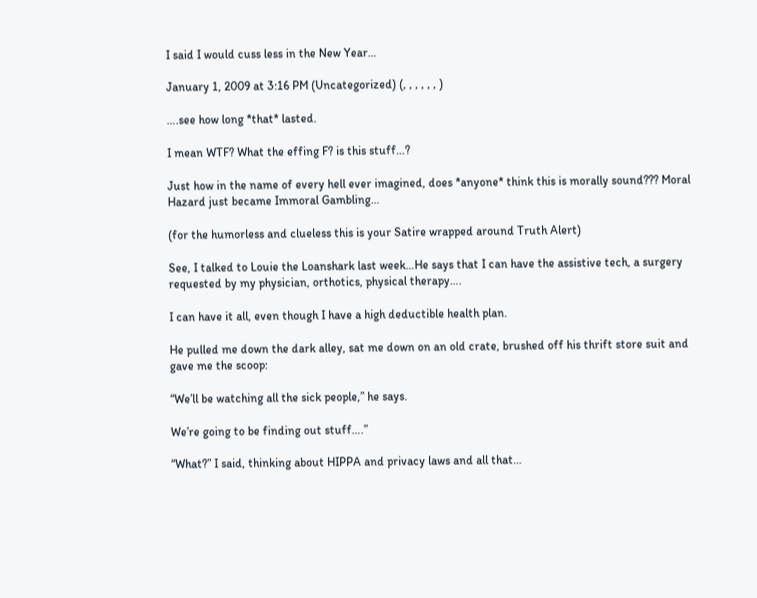I said I would cuss less in the New Year…

January 1, 2009 at 3:16 PM (Uncategorized) (, , , , , , )

….see how long *that* lasted.

I mean WTF? What the effing F? is this stuff…?

Just how in the name of every hell ever imagined, does *anyone* think this is morally sound??? Moral Hazard just became Immoral Gambling…

(for the humorless and clueless this is your Satire wrapped around Truth Alert)

See, I talked to Louie the Loanshark last week…He says that I can have the assistive tech, a surgery requested by my physician, orthotics, physical therapy….

I can have it all, even though I have a high deductible health plan.

He pulled me down the dark alley, sat me down on an old crate, brushed off his thrift store suit and gave me the scoop:

“We’ll be watching all the sick people,” he says.

We’re going to be finding out stuff….”

“What?” I said, thinking about HIPPA and privacy laws and all that…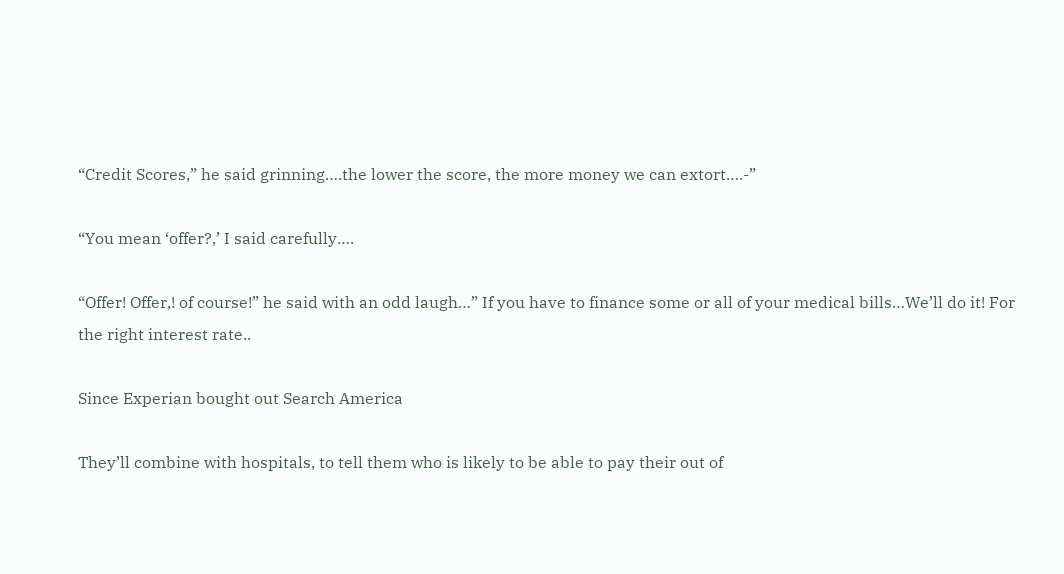“Credit Scores,” he said grinning….the lower the score, the more money we can extort….-”

“You mean ‘offer?,’ I said carefully….

“Offer! Offer,! of course!” he said with an odd laugh…” If you have to finance some or all of your medical bills…We’ll do it! For the right interest rate..

Since Experian bought out Search America

They’ll combine with hospitals, to tell them who is likely to be able to pay their out of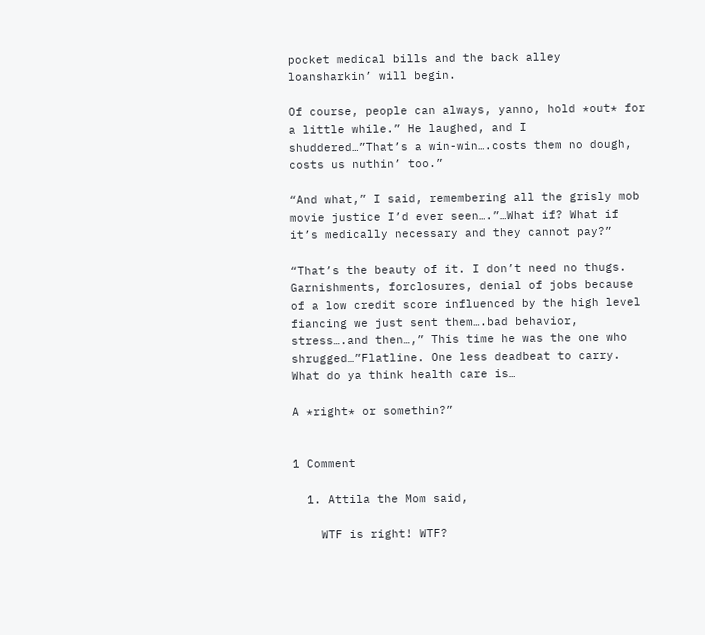pocket medical bills and the back alley loansharkin’ will begin.

Of course, people can always, yanno, hold *out* for a little while.” He laughed, and I shuddered…”That’s a win-win….costs them no dough, costs us nuthin’ too.”

“And what,” I said, remembering all the grisly mob movie justice I’d ever seen….”…What if? What if it’s medically necessary and they cannot pay?”

“That’s the beauty of it. I don’t need no thugs. Garnishments, forclosures, denial of jobs because of a low credit score influenced by the high level fiancing we just sent them….bad behavior, stress….and then…,” This time he was the one who shrugged…”Flatline. One less deadbeat to carry. What do ya think health care is…

A *right* or somethin?”


1 Comment

  1. Attila the Mom said,

    WTF is right! WTF?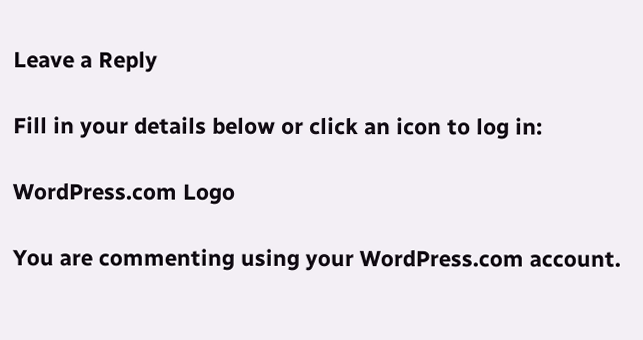Leave a Reply

Fill in your details below or click an icon to log in:

WordPress.com Logo

You are commenting using your WordPress.com account.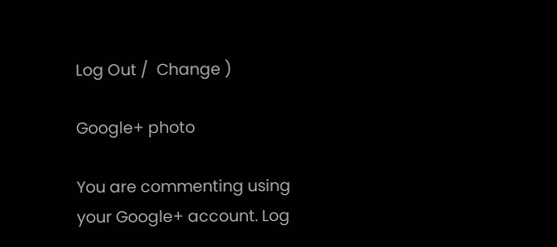Log Out /  Change )

Google+ photo

You are commenting using your Google+ account. Log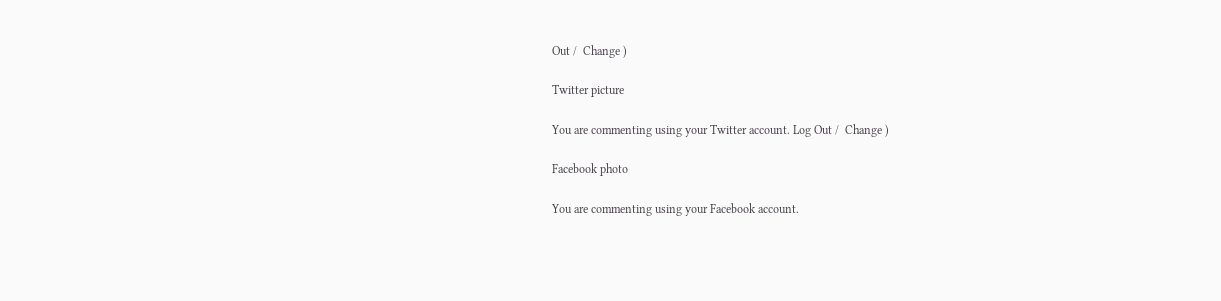Out /  Change )

Twitter picture

You are commenting using your Twitter account. Log Out /  Change )

Facebook photo

You are commenting using your Facebook account.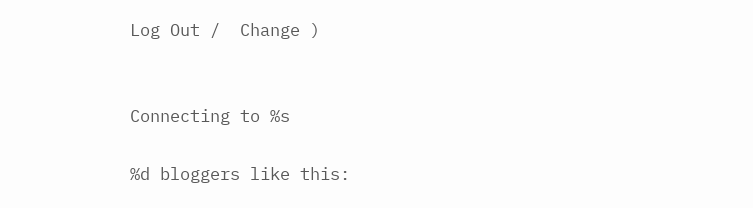Log Out /  Change )


Connecting to %s

%d bloggers like this: